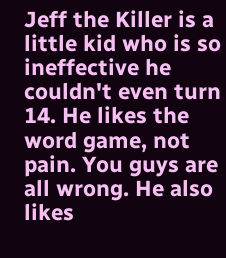Jeff the Killer is a little kid who is so ineffective he couldn't even turn 14. He likes the word game, not pain. You guys are all wrong. He also likes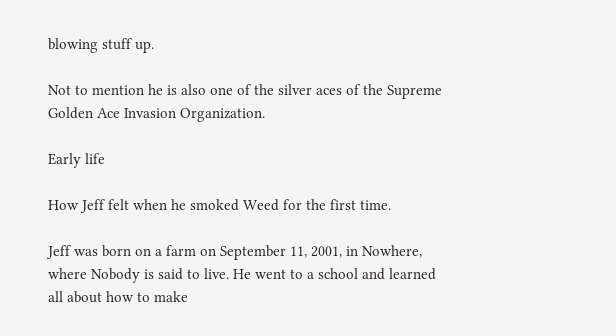blowing stuff up.

Not to mention he is also one of the silver aces of the Supreme Golden Ace Invasion Organization.

Early life

How Jeff felt when he smoked Weed for the first time.

Jeff was born on a farm on September 11, 2001, in Nowhere, where Nobody is said to live. He went to a school and learned all about how to make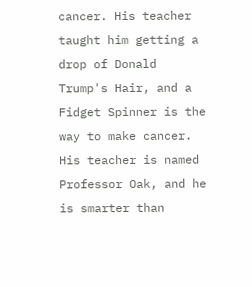cancer. His teacher taught him getting a drop of Donald Trump's Hair, and a Fidget Spinner is the way to make cancer. His teacher is named Professor Oak, and he is smarter than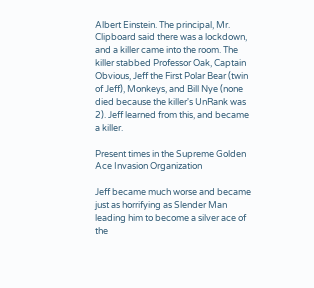Albert Einstein. The principal, Mr. Clipboard said there was a lockdown, and a killer came into the room. The killer stabbed Professor Oak, Captain Obvious, Jeff the First Polar Bear (twin of Jeff), Monkeys, and Bill Nye (none died because the killer's UnRank was 2). Jeff learned from this, and became a killer.

Present times in the Supreme Golden Ace Invasion Organization

Jeff became much worse and became just as horrifying as Slender Man leading him to become a silver ace of the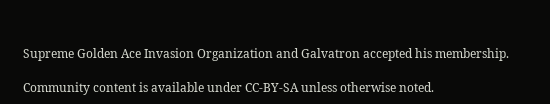Supreme Golden Ace Invasion Organization and Galvatron accepted his membership.

Community content is available under CC-BY-SA unless otherwise noted.